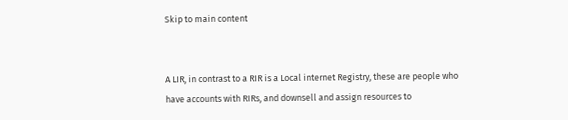Skip to main content


A LIR, in contrast to a RIR is a Local internet Registry, these are people who have accounts with RIRs, and downsell and assign resources to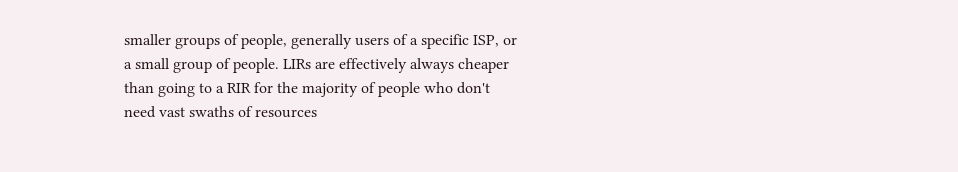smaller groups of people, generally users of a specific ISP, or a small group of people. LIRs are effectively always cheaper than going to a RIR for the majority of people who don't need vast swaths of resources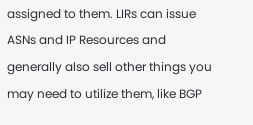assigned to them. LIRs can issue ASNs and IP Resources and generally also sell other things you may need to utilize them, like BGP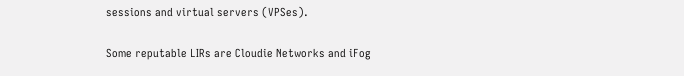sessions and virtual servers (VPSes).

Some reputable LIRs are Cloudie Networks and iFog